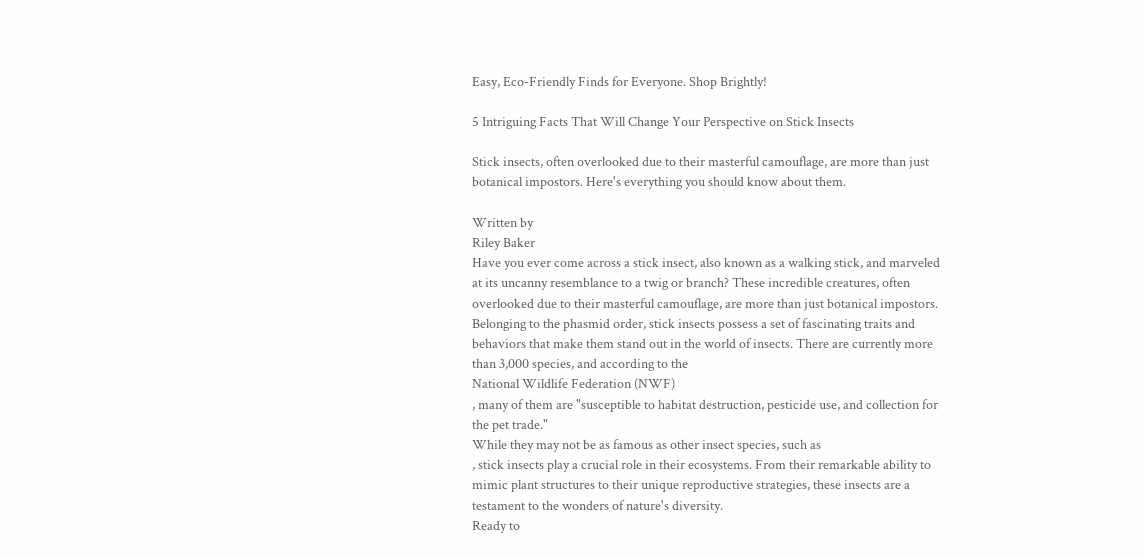Easy, Eco-Friendly Finds for Everyone. Shop Brightly!

5 Intriguing Facts That Will Change Your Perspective on Stick Insects

Stick insects, often overlooked due to their masterful camouflage, are more than just botanical impostors. Here's everything you should know about them.

Written by
Riley Baker
Have you ever come across a stick insect, also known as a walking stick, and marveled at its uncanny resemblance to a twig or branch? These incredible creatures, often overlooked due to their masterful camouflage, are more than just botanical impostors.
Belonging to the phasmid order, stick insects possess a set of fascinating traits and behaviors that make them stand out in the world of insects. There are currently more than 3,000 species, and according to the
National Wildlife Federation (NWF)
, many of them are "susceptible to habitat destruction, pesticide use, and collection for the pet trade."
While they may not be as famous as other insect species, such as
, stick insects play a crucial role in their ecosystems. From their remarkable ability to mimic plant structures to their unique reproductive strategies, these insects are a testament to the wonders of nature's diversity.
Ready to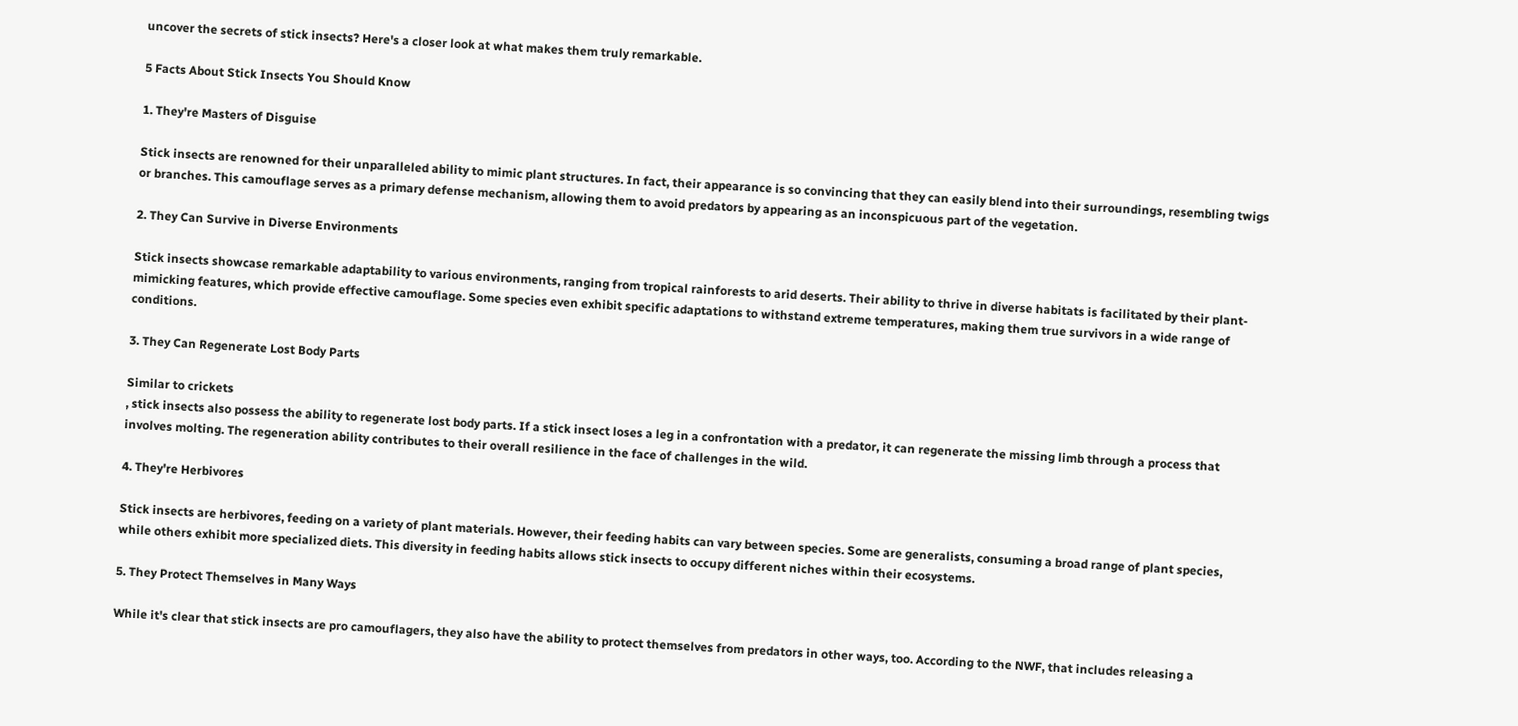uncover the secrets of stick insects? Here's a closer look at what makes them truly remarkable.

5 Facts About Stick Insects You Should Know

1. They're Masters of Disguise

Stick insects are renowned for their unparalleled ability to mimic plant structures. In fact, their appearance is so convincing that they can easily blend into their surroundings, resembling twigs or branches. This camouflage serves as a primary defense mechanism, allowing them to avoid predators by appearing as an inconspicuous part of the vegetation.

2. They Can Survive in Diverse Environments

Stick insects showcase remarkable adaptability to various environments, ranging from tropical rainforests to arid deserts. Their ability to thrive in diverse habitats is facilitated by their plant-mimicking features, which provide effective camouflage. Some species even exhibit specific adaptations to withstand extreme temperatures, making them true survivors in a wide range of conditions.

3. They Can Regenerate Lost Body Parts

Similar to crickets
, stick insects also possess the ability to regenerate lost body parts. If a stick insect loses a leg in a confrontation with a predator, it can regenerate the missing limb through a process that involves molting. The regeneration ability contributes to their overall resilience in the face of challenges in the wild.

4. They're Herbivores

Stick insects are herbivores, feeding on a variety of plant materials. However, their feeding habits can vary between species. Some are generalists, consuming a broad range of plant species, while others exhibit more specialized diets. This diversity in feeding habits allows stick insects to occupy different niches within their ecosystems.

5. They Protect Themselves in Many Ways

While it's clear that stick insects are pro camouflagers, they also have the ability to protect themselves from predators in other ways, too. According to the NWF, that includes releasing a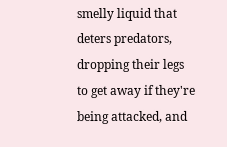smelly liquid that deters predators, dropping their legs to get away if they're being attacked, and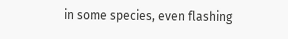in some species, even flashing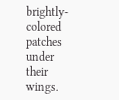brightly-colored patches under their wings.